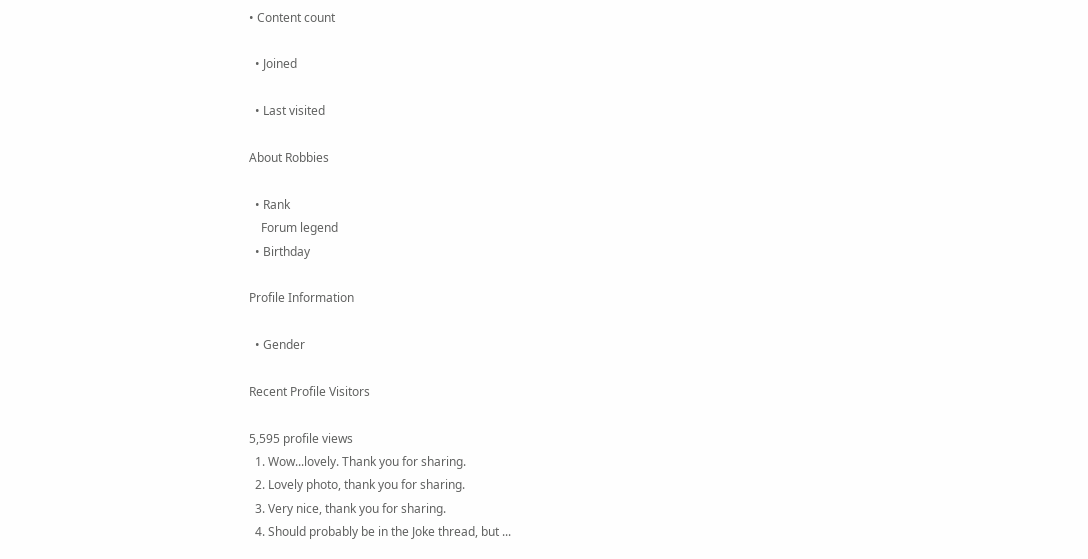• Content count

  • Joined

  • Last visited

About Robbies

  • Rank
    Forum legend
  • Birthday

Profile Information

  • Gender

Recent Profile Visitors

5,595 profile views
  1. Wow...lovely. Thank you for sharing.
  2. Lovely photo, thank you for sharing.
  3. Very nice, thank you for sharing.
  4. Should probably be in the Joke thread, but ...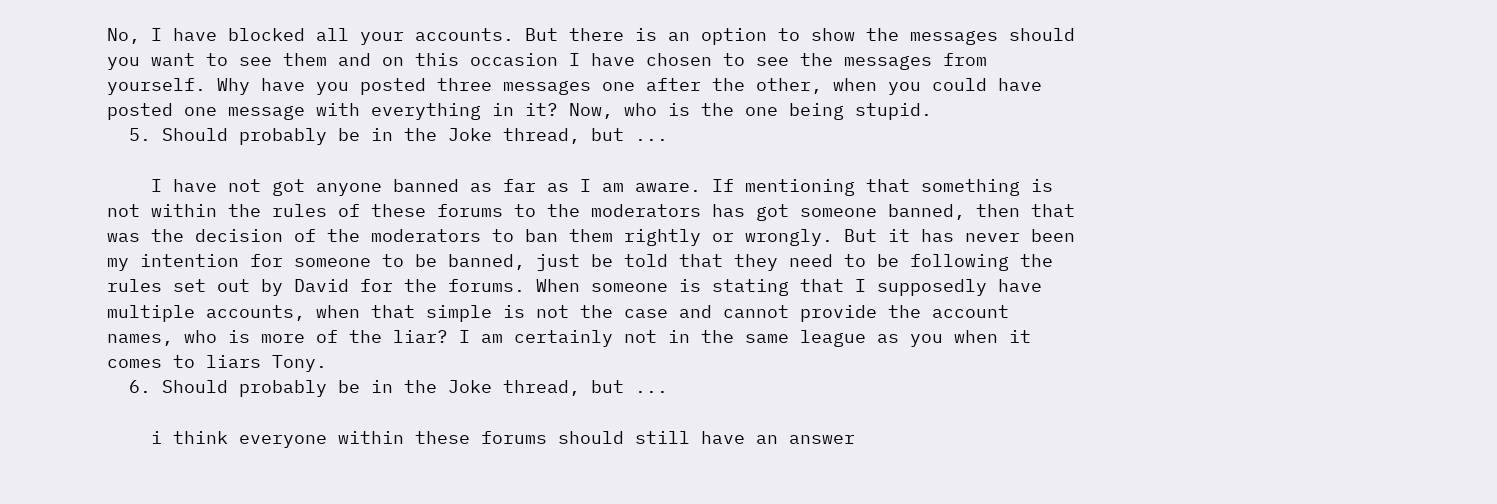No, I have blocked all your accounts. But there is an option to show the messages should you want to see them and on this occasion I have chosen to see the messages from yourself. Why have you posted three messages one after the other, when you could have posted one message with everything in it? Now, who is the one being stupid.
  5. Should probably be in the Joke thread, but ...

    I have not got anyone banned as far as I am aware. If mentioning that something is not within the rules of these forums to the moderators has got someone banned, then that was the decision of the moderators to ban them rightly or wrongly. But it has never been my intention for someone to be banned, just be told that they need to be following the rules set out by David for the forums. When someone is stating that I supposedly have multiple accounts, when that simple is not the case and cannot provide the account names, who is more of the liar? I am certainly not in the same league as you when it comes to liars Tony.
  6. Should probably be in the Joke thread, but ...

    i think everyone within these forums should still have an answer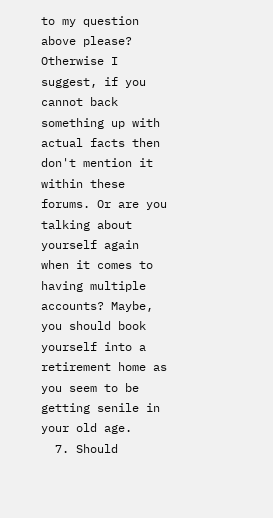to my question above please? Otherwise I suggest, if you cannot back something up with actual facts then don't mention it within these forums. Or are you talking about yourself again when it comes to having multiple accounts? Maybe, you should book yourself into a retirement home as you seem to be getting senile in your old age.
  7. Should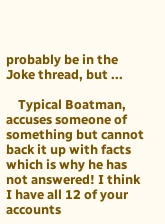probably be in the Joke thread, but ...

    Typical Boatman, accuses someone of something but cannot back it up with facts which is why he has not answered! I think I have all 12 of your accounts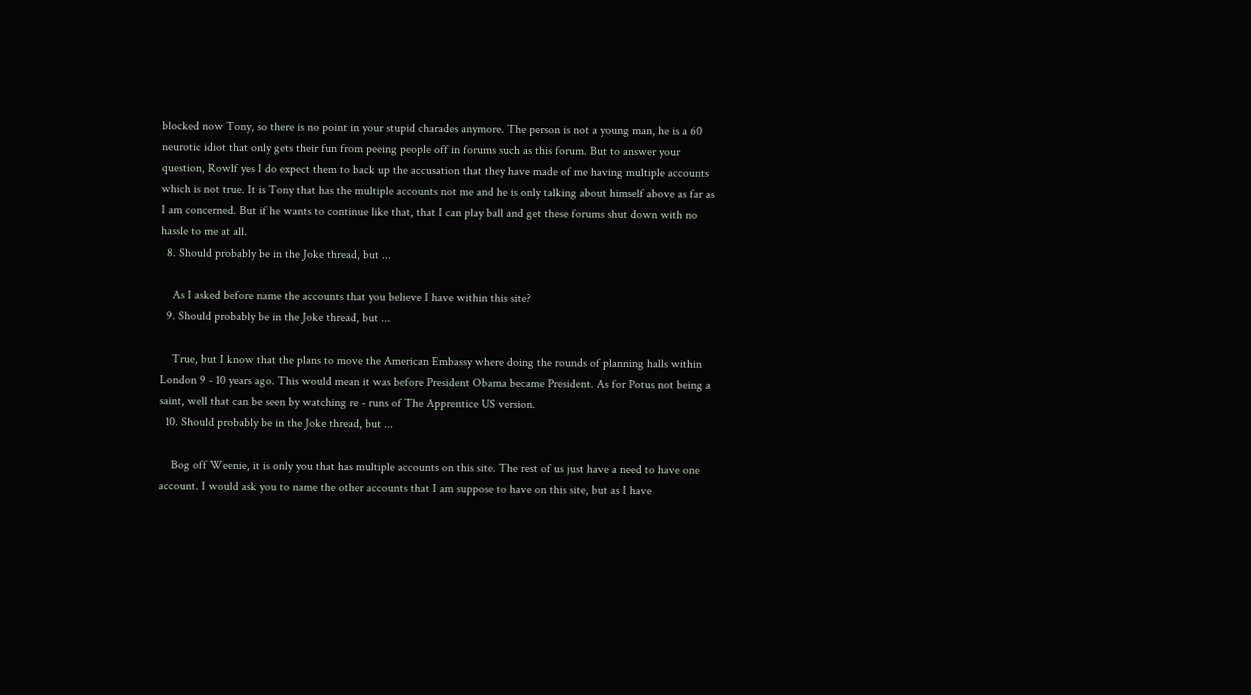blocked now Tony, so there is no point in your stupid charades anymore. The person is not a young man, he is a 60 neurotic idiot that only gets their fun from peeing people off in forums such as this forum. But to answer your question, Rowlf yes I do expect them to back up the accusation that they have made of me having multiple accounts which is not true. It is Tony that has the multiple accounts not me and he is only talking about himself above as far as I am concerned. But if he wants to continue like that, that I can play ball and get these forums shut down with no hassle to me at all.
  8. Should probably be in the Joke thread, but ...

    As I asked before name the accounts that you believe I have within this site?
  9. Should probably be in the Joke thread, but ...

    True, but I know that the plans to move the American Embassy where doing the rounds of planning halls within London 9 - 10 years ago. This would mean it was before President Obama became President. As for Potus not being a saint, well that can be seen by watching re - runs of The Apprentice US version.
  10. Should probably be in the Joke thread, but ...

    Bog off Weenie, it is only you that has multiple accounts on this site. The rest of us just have a need to have one account. I would ask you to name the other accounts that I am suppose to have on this site, but as I have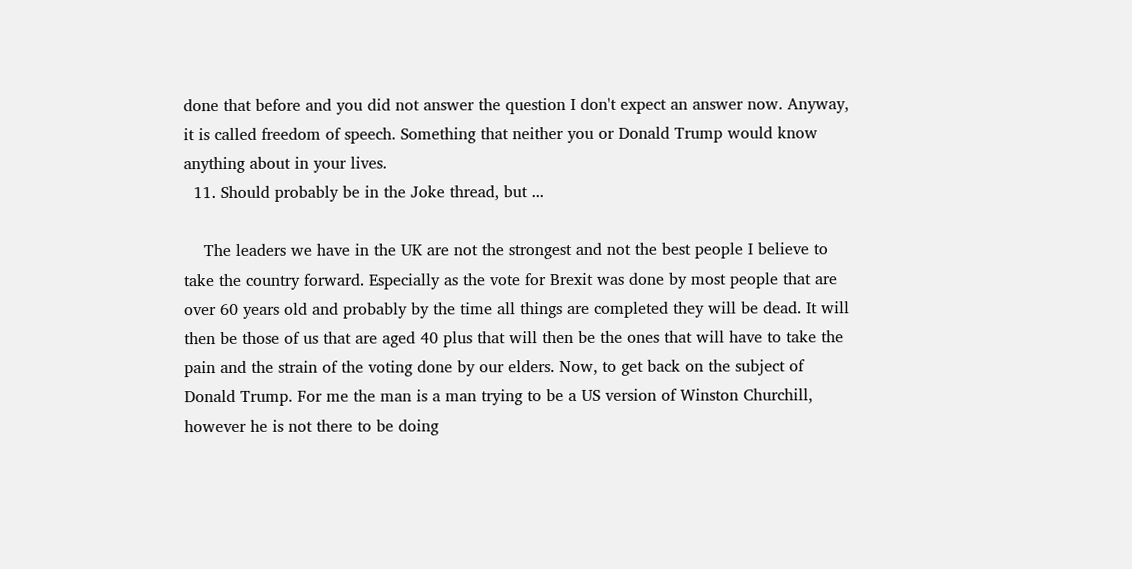done that before and you did not answer the question I don't expect an answer now. Anyway, it is called freedom of speech. Something that neither you or Donald Trump would know anything about in your lives.
  11. Should probably be in the Joke thread, but ...

    The leaders we have in the UK are not the strongest and not the best people I believe to take the country forward. Especially as the vote for Brexit was done by most people that are over 60 years old and probably by the time all things are completed they will be dead. It will then be those of us that are aged 40 plus that will then be the ones that will have to take the pain and the strain of the voting done by our elders. Now, to get back on the subject of Donald Trump. For me the man is a man trying to be a US version of Winston Churchill, however he is not there to be doing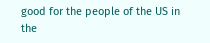good for the people of the US in the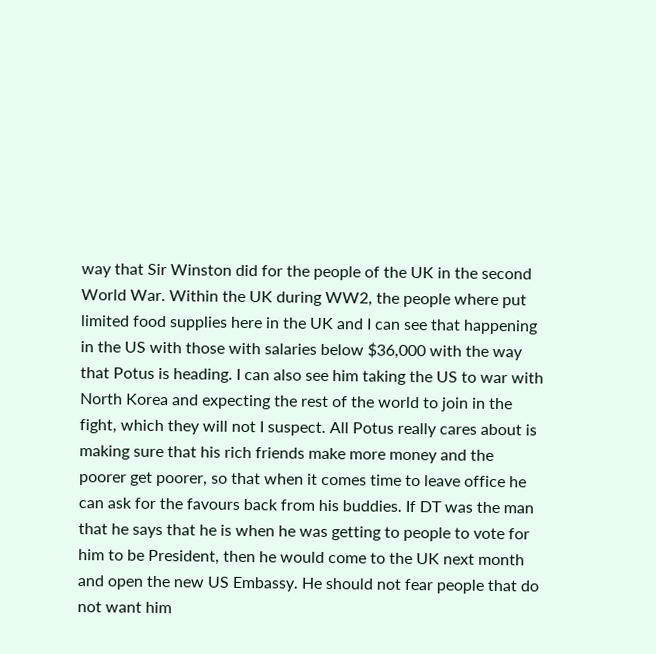way that Sir Winston did for the people of the UK in the second World War. Within the UK during WW2, the people where put limited food supplies here in the UK and I can see that happening in the US with those with salaries below $36,000 with the way that Potus is heading. I can also see him taking the US to war with North Korea and expecting the rest of the world to join in the fight, which they will not I suspect. All Potus really cares about is making sure that his rich friends make more money and the poorer get poorer, so that when it comes time to leave office he can ask for the favours back from his buddies. If DT was the man that he says that he is when he was getting to people to vote for him to be President, then he would come to the UK next month and open the new US Embassy. He should not fear people that do not want him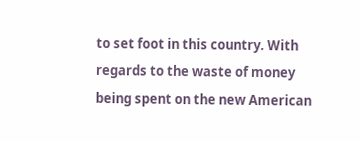to set foot in this country. With regards to the waste of money being spent on the new American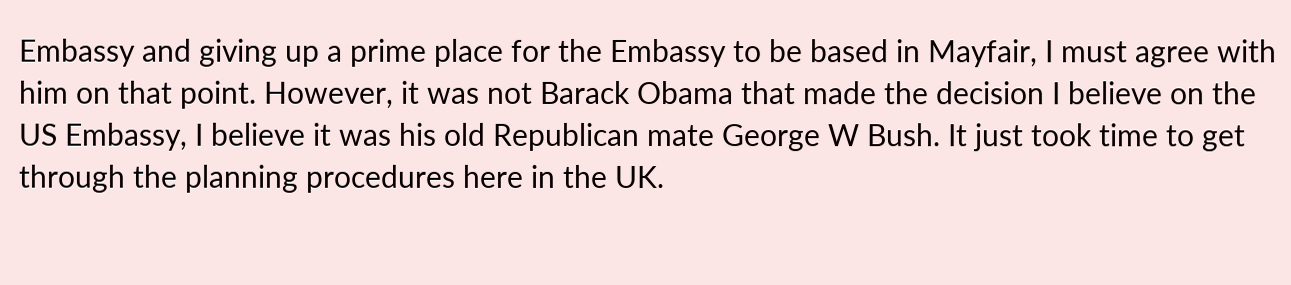Embassy and giving up a prime place for the Embassy to be based in Mayfair, I must agree with him on that point. However, it was not Barack Obama that made the decision I believe on the US Embassy, I believe it was his old Republican mate George W Bush. It just took time to get through the planning procedures here in the UK.